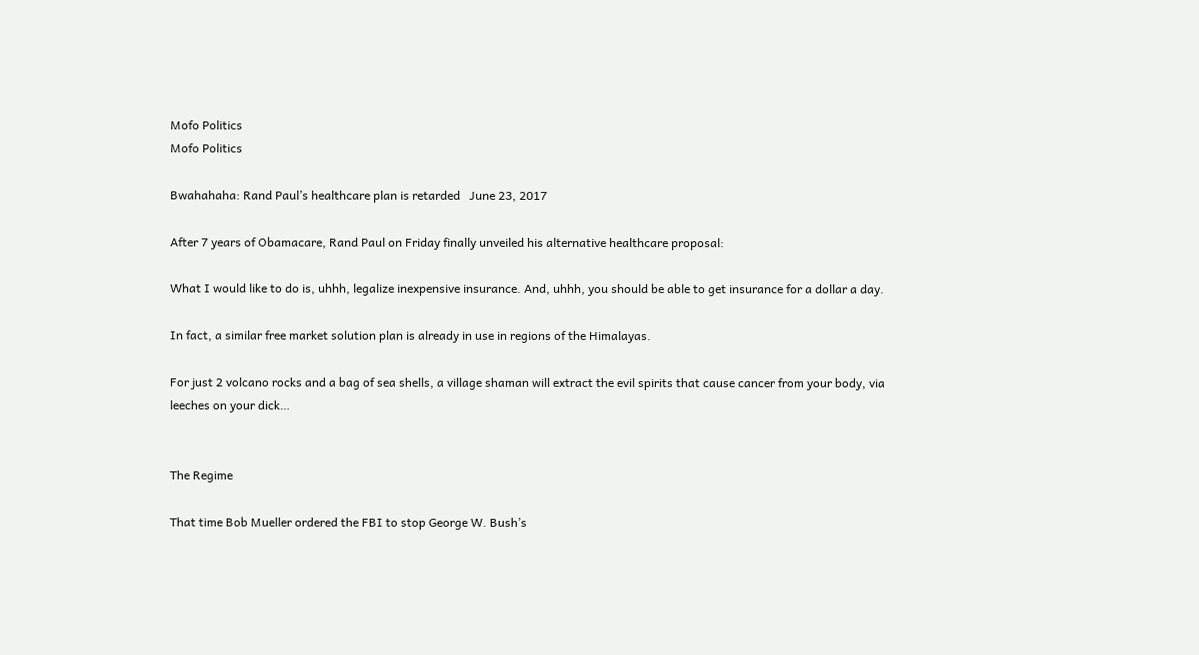Mofo Politics
Mofo Politics

Bwahahaha: Rand Paul’s healthcare plan is retarded   June 23, 2017

After 7 years of Obamacare, Rand Paul on Friday finally unveiled his alternative healthcare proposal:

What I would like to do is, uhhh, legalize inexpensive insurance. And, uhhh, you should be able to get insurance for a dollar a day.

In fact, a similar free market solution plan is already in use in regions of the Himalayas.

For just 2 volcano rocks and a bag of sea shells, a village shaman will extract the evil spirits that cause cancer from your body, via leeches on your dick…


The Regime

That time Bob Mueller ordered the FBI to stop George W. Bush’s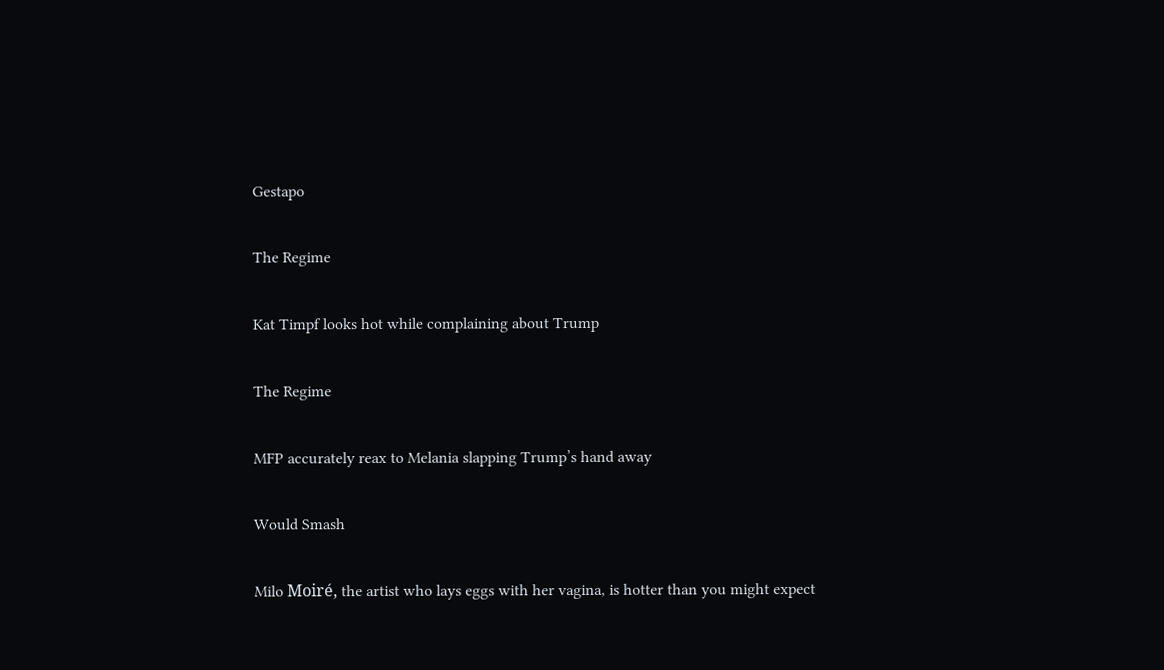Gestapo

The Regime

Kat Timpf looks hot while complaining about Trump

The Regime

MFP accurately reax to Melania slapping Trump’s hand away

Would Smash

Milo Moiré, the artist who lays eggs with her vagina, is hotter than you might expect